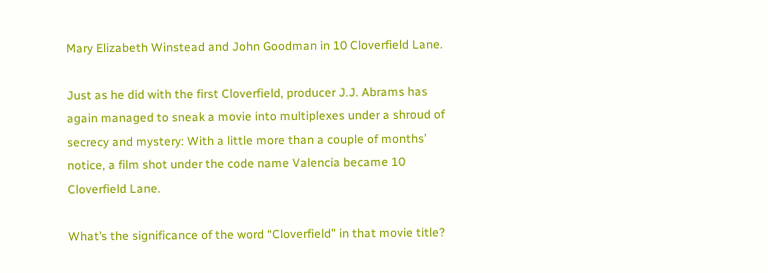Mary Elizabeth Winstead and John Goodman in 10 Cloverfield Lane.

Just as he did with the first Cloverfield, producer J.J. Abrams has again managed to sneak a movie into multiplexes under a shroud of secrecy and mystery: With a little more than a couple of months’ notice, a film shot under the code name Valencia became 10 Cloverfield Lane.

What’s the significance of the word “Cloverfield” in that movie title?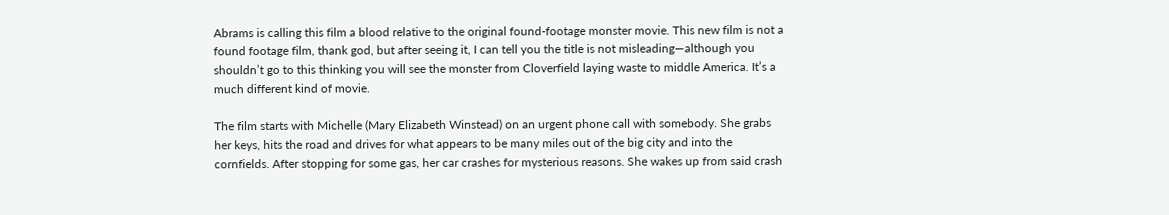Abrams is calling this film a blood relative to the original found-footage monster movie. This new film is not a found footage film, thank god, but after seeing it, I can tell you the title is not misleading—although you shouldn’t go to this thinking you will see the monster from Cloverfield laying waste to middle America. It’s a much different kind of movie.

The film starts with Michelle (Mary Elizabeth Winstead) on an urgent phone call with somebody. She grabs her keys, hits the road and drives for what appears to be many miles out of the big city and into the cornfields. After stopping for some gas, her car crashes for mysterious reasons. She wakes up from said crash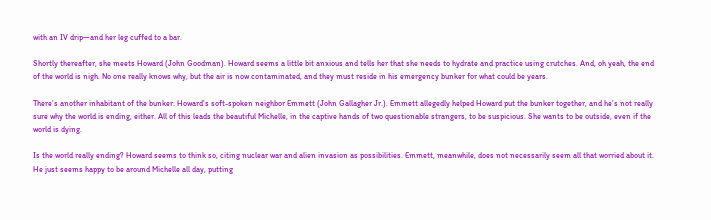with an IV drip—and her leg cuffed to a bar.

Shortly thereafter, she meets Howard (John Goodman). Howard seems a little bit anxious and tells her that she needs to hydrate and practice using crutches. And, oh yeah, the end of the world is nigh. No one really knows why, but the air is now contaminated, and they must reside in his emergency bunker for what could be years.

There’s another inhabitant of the bunker: Howard’s soft-spoken neighbor Emmett (John Gallagher Jr.). Emmett allegedly helped Howard put the bunker together, and he’s not really sure why the world is ending, either. All of this leads the beautiful Michelle, in the captive hands of two questionable strangers, to be suspicious. She wants to be outside, even if the world is dying.

Is the world really ending? Howard seems to think so, citing nuclear war and alien invasion as possibilities. Emmett, meanwhile, does not necessarily seem all that worried about it. He just seems happy to be around Michelle all day, putting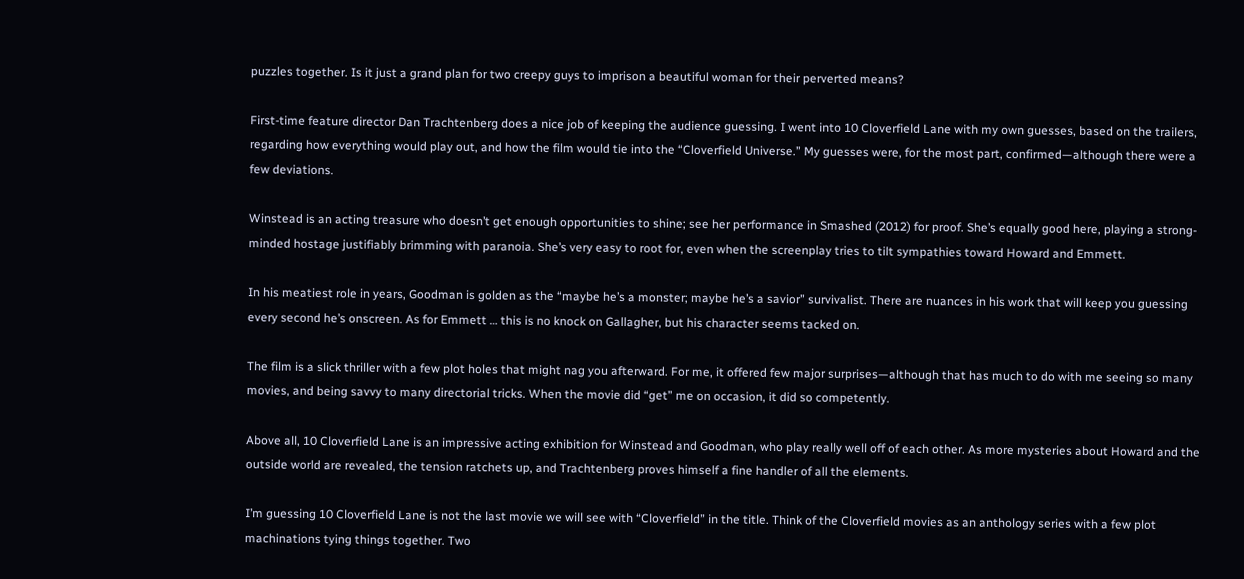puzzles together. Is it just a grand plan for two creepy guys to imprison a beautiful woman for their perverted means?

First-time feature director Dan Trachtenberg does a nice job of keeping the audience guessing. I went into 10 Cloverfield Lane with my own guesses, based on the trailers, regarding how everything would play out, and how the film would tie into the “Cloverfield Universe.” My guesses were, for the most part, confirmed—although there were a few deviations.

Winstead is an acting treasure who doesn’t get enough opportunities to shine; see her performance in Smashed (2012) for proof. She’s equally good here, playing a strong-minded hostage justifiably brimming with paranoia. She’s very easy to root for, even when the screenplay tries to tilt sympathies toward Howard and Emmett.

In his meatiest role in years, Goodman is golden as the “maybe he’s a monster; maybe he’s a savior” survivalist. There are nuances in his work that will keep you guessing every second he’s onscreen. As for Emmett … this is no knock on Gallagher, but his character seems tacked on.

The film is a slick thriller with a few plot holes that might nag you afterward. For me, it offered few major surprises—although that has much to do with me seeing so many movies, and being savvy to many directorial tricks. When the movie did “get” me on occasion, it did so competently.

Above all, 10 Cloverfield Lane is an impressive acting exhibition for Winstead and Goodman, who play really well off of each other. As more mysteries about Howard and the outside world are revealed, the tension ratchets up, and Trachtenberg proves himself a fine handler of all the elements.

I’m guessing 10 Cloverfield Lane is not the last movie we will see with “Cloverfield” in the title. Think of the Cloverfield movies as an anthology series with a few plot machinations tying things together. Two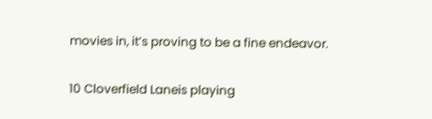movies in, it’s proving to be a fine endeavor.

10 Cloverfield Laneis playing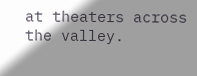at theaters across the valley.